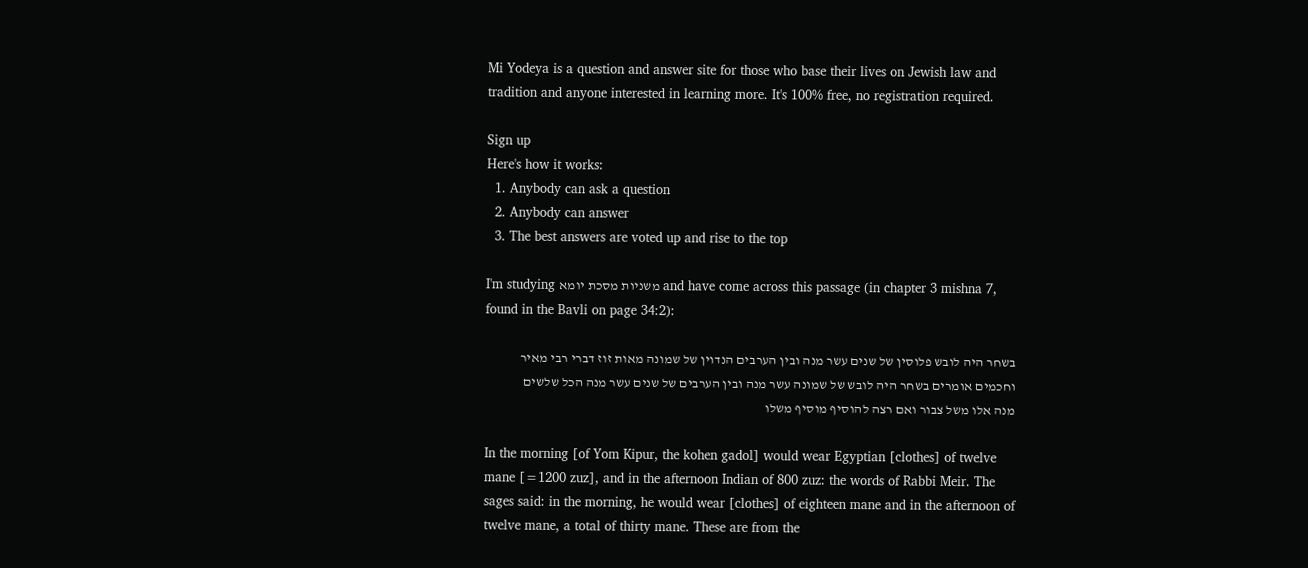Mi Yodeya is a question and answer site for those who base their lives on Jewish law and tradition and anyone interested in learning more. It's 100% free, no registration required.

Sign up
Here's how it works:
  1. Anybody can ask a question
  2. Anybody can answer
  3. The best answers are voted up and rise to the top

I'm studying משניות מסכת יומא and have come across this passage (in chapter 3 mishna 7, found in the Bavli on page 34:2):

בשחר היה לובש פלוסין של שנים עשר מנה ובין הערבים הנדוין של שמונה מאות זוז דברי רבי מאיר וחכמים אומרים בשחר היה לובש של שמונה עשר מנה ובין הערבים של שנים עשר מנה הכל שלשים מנה אלו משל צבור ואם רצה להוסיף מוסיף משלו

In the morning [of Yom Kipur, the kohen gadol] would wear Egyptian [clothes] of twelve mane [=1200 zuz], and in the afternoon Indian of 800 zuz: the words of Rabbi Meir. The sages said: in the morning, he would wear [clothes] of eighteen mane and in the afternoon of twelve mane, a total of thirty mane. These are from the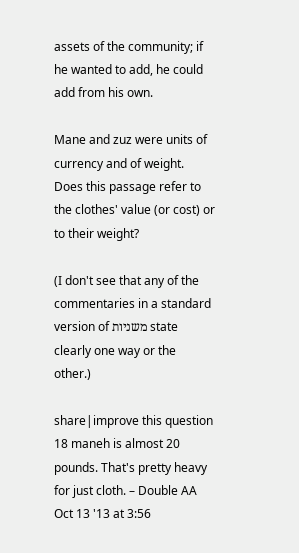assets of the community; if he wanted to add, he could add from his own.

Mane and zuz were units of currency and of weight. Does this passage refer to the clothes' value (or cost) or to their weight?

(I don't see that any of the commentaries in a standard version of משניות state clearly one way or the other.)

share|improve this question
18 maneh is almost 20 pounds. That's pretty heavy for just cloth. – Double AA Oct 13 '13 at 3:56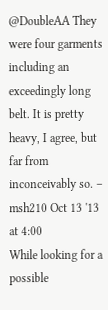@DoubleAA They were four garments including an exceedingly long belt. It is pretty heavy, I agree, but far from inconceivably so. – msh210 Oct 13 '13 at 4:00
While looking for a possible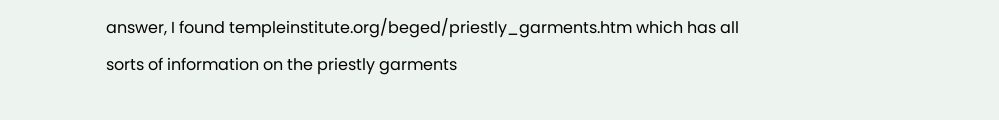answer, I found templeinstitute.org/beged/priestly_garments.htm which has all sorts of information on the priestly garments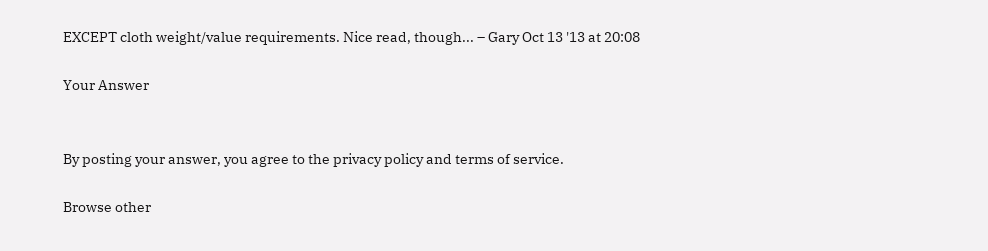EXCEPT cloth weight/value requirements. Nice read, though... – Gary Oct 13 '13 at 20:08

Your Answer


By posting your answer, you agree to the privacy policy and terms of service.

Browse other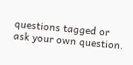questions tagged or ask your own question.